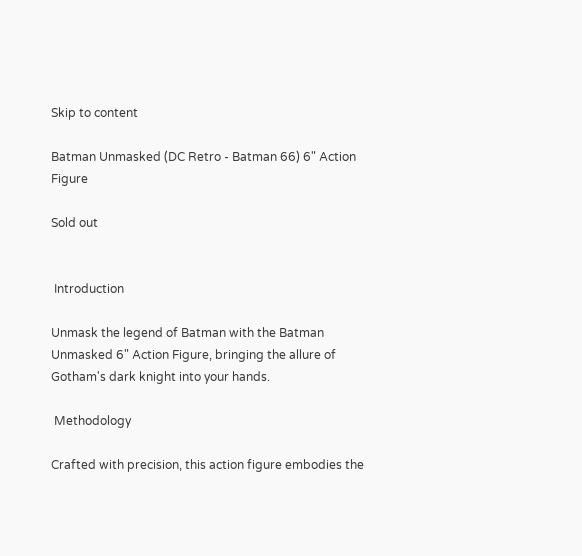Skip to content

Batman Unmasked (DC Retro - Batman 66) 6" Action Figure

Sold out


 Introduction

Unmask the legend of Batman with the Batman Unmasked 6" Action Figure, bringing the allure of Gotham's dark knight into your hands.

 Methodology

Crafted with precision, this action figure embodies the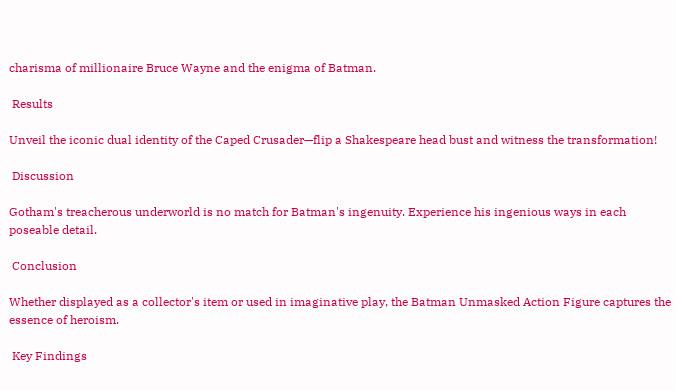charisma of millionaire Bruce Wayne and the enigma of Batman.

 Results

Unveil the iconic dual identity of the Caped Crusader—flip a Shakespeare head bust and witness the transformation!

 Discussion

Gotham's treacherous underworld is no match for Batman's ingenuity. Experience his ingenious ways in each poseable detail.

 Conclusion

Whether displayed as a collector's item or used in imaginative play, the Batman Unmasked Action Figure captures the essence of heroism.

 Key Findings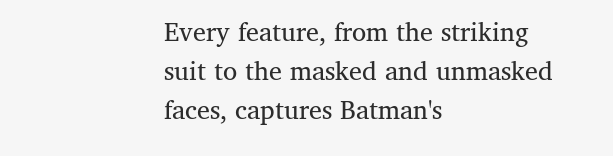Every feature, from the striking suit to the masked and unmasked faces, captures Batman's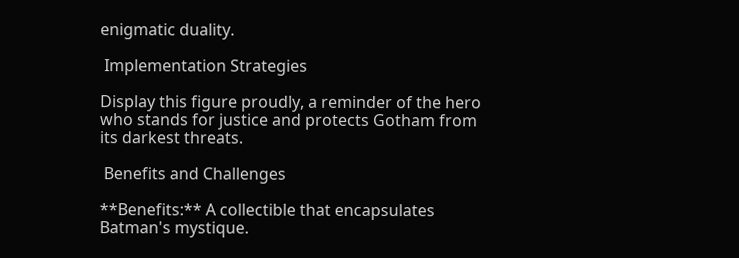enigmatic duality.

 Implementation Strategies

Display this figure proudly, a reminder of the hero who stands for justice and protects Gotham from its darkest threats.

 Benefits and Challenges

**Benefits:** A collectible that encapsulates Batman's mystique.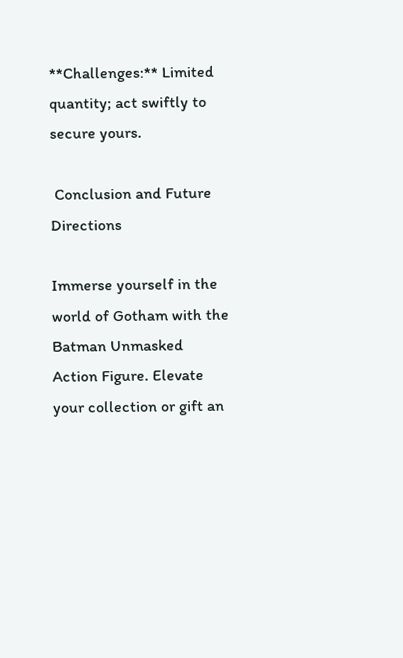**Challenges:** Limited quantity; act swiftly to secure yours.

 Conclusion and Future Directions

Immerse yourself in the world of Gotham with the Batman Unmasked Action Figure. Elevate your collection or gift an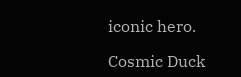iconic hero.

Cosmic Duck